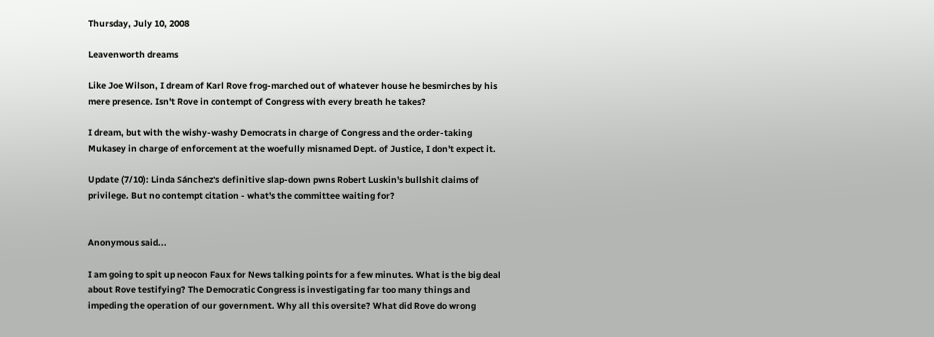Thursday, July 10, 2008

Leavenworth dreams

Like Joe Wilson, I dream of Karl Rove frog-marched out of whatever house he besmirches by his mere presence. Isn't Rove in contempt of Congress with every breath he takes?

I dream, but with the wishy-washy Democrats in charge of Congress and the order-taking Mukasey in charge of enforcement at the woefully misnamed Dept. of Justice, I don't expect it.

Update (7/10): Linda Sánchez's definitive slap-down pwns Robert Luskin's bullshit claims of privilege. But no contempt citation - what's the committee waiting for?


Anonymous said...

I am going to spit up neocon Faux for News talking points for a few minutes. What is the big deal about Rove testifying? The Democratic Congress is investigating far too many things and impeding the operation of our government. Why all this oversite? What did Rove do wrong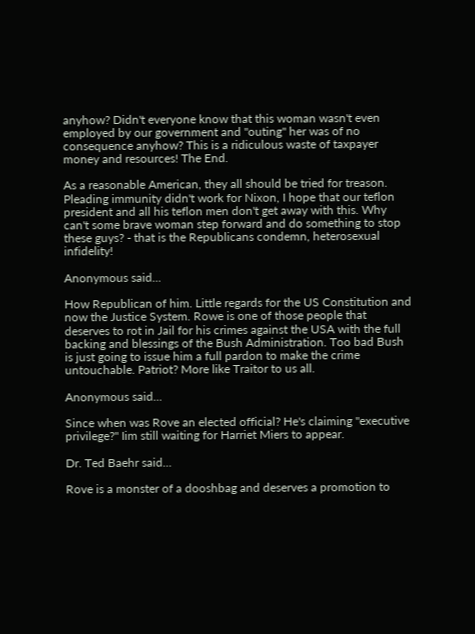anyhow? Didn't everyone know that this woman wasn't even employed by our government and "outing" her was of no consequence anyhow? This is a ridiculous waste of taxpayer money and resources! The End.

As a reasonable American, they all should be tried for treason. Pleading immunity didn't work for Nixon, I hope that our teflon president and all his teflon men don't get away with this. Why can't some brave woman step forward and do something to stop these guys? - that is the Republicans condemn, heterosexual infidelity!

Anonymous said...

How Republican of him. Little regards for the US Constitution and now the Justice System. Rowe is one of those people that deserves to rot in Jail for his crimes against the USA with the full backing and blessings of the Bush Administration. Too bad Bush is just going to issue him a full pardon to make the crime untouchable. Patriot? More like Traitor to us all.

Anonymous said...

Since when was Rove an elected official? He's claiming "executive privilege?" Iim still waiting for Harriet Miers to appear.

Dr. Ted Baehr said...

Rove is a monster of a dooshbag and deserves a promotion to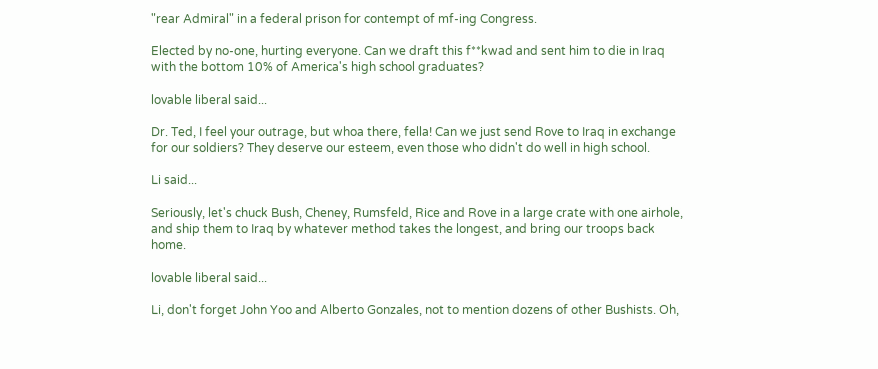"rear Admiral" in a federal prison for contempt of mf-ing Congress.

Elected by no-one, hurting everyone. Can we draft this f**kwad and sent him to die in Iraq with the bottom 10% of America's high school graduates?

lovable liberal said...

Dr. Ted, I feel your outrage, but whoa there, fella! Can we just send Rove to Iraq in exchange for our soldiers? They deserve our esteem, even those who didn't do well in high school.

Li said...

Seriously, let's chuck Bush, Cheney, Rumsfeld, Rice and Rove in a large crate with one airhole, and ship them to Iraq by whatever method takes the longest, and bring our troops back home.

lovable liberal said...

Li, don't forget John Yoo and Alberto Gonzales, not to mention dozens of other Bushists. Oh,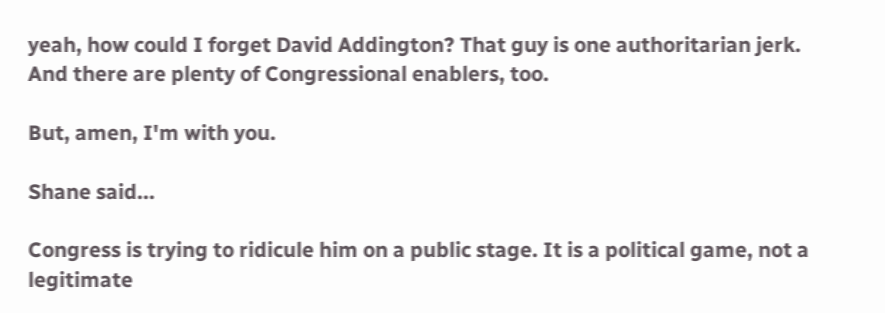yeah, how could I forget David Addington? That guy is one authoritarian jerk. And there are plenty of Congressional enablers, too.

But, amen, I'm with you.

Shane said...

Congress is trying to ridicule him on a public stage. It is a political game, not a legitimate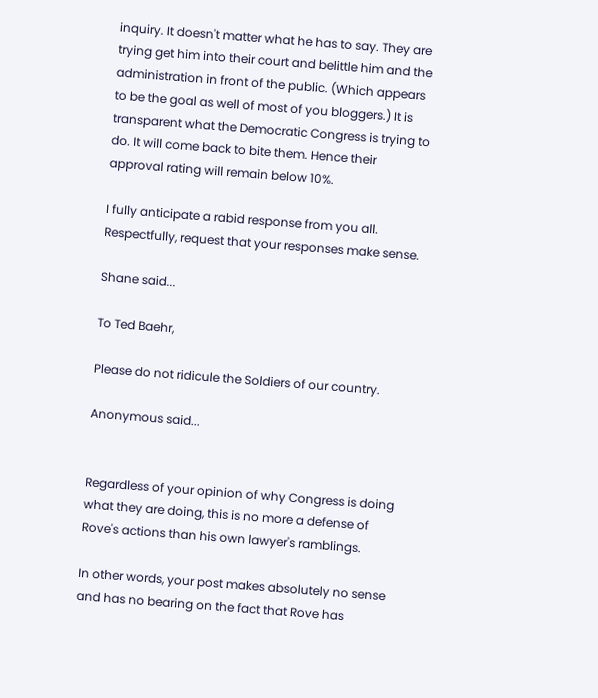inquiry. It doesn't matter what he has to say. They are trying get him into their court and belittle him and the administration in front of the public. (Which appears to be the goal as well of most of you bloggers.) It is transparent what the Democratic Congress is trying to do. It will come back to bite them. Hence their approval rating will remain below 10%.

I fully anticipate a rabid response from you all. Respectfully, request that your responses make sense.

Shane said...

To Ted Baehr,

Please do not ridicule the Soldiers of our country.

Anonymous said...


Regardless of your opinion of why Congress is doing what they are doing, this is no more a defense of Rove's actions than his own lawyer's ramblings.

In other words, your post makes absolutely no sense and has no bearing on the fact that Rove has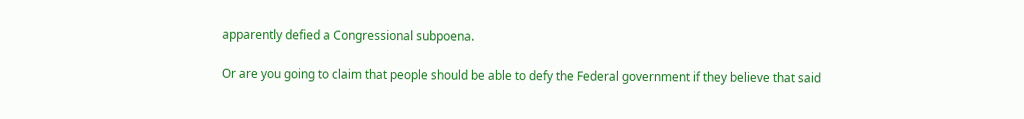apparently defied a Congressional subpoena.

Or are you going to claim that people should be able to defy the Federal government if they believe that said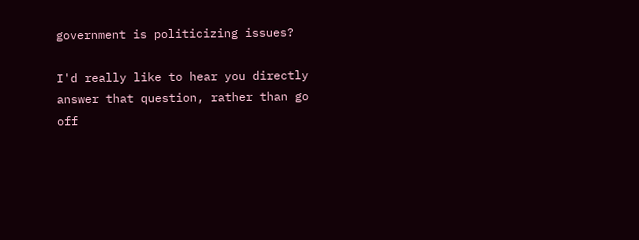government is politicizing issues?

I'd really like to hear you directly answer that question, rather than go off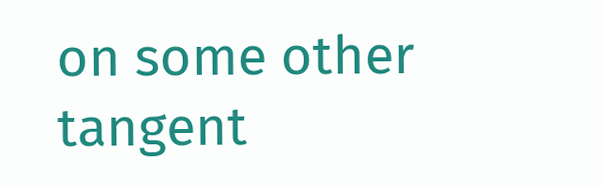on some other tangent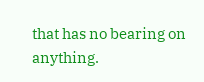that has no bearing on anything.